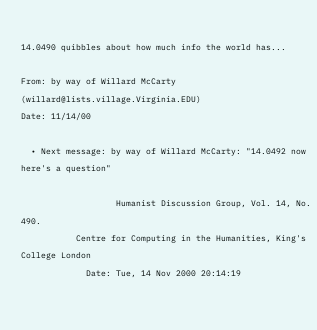14.0490 quibbles about how much info the world has...

From: by way of Willard McCarty (willard@lists.village.Virginia.EDU)
Date: 11/14/00

  • Next message: by way of Willard McCarty: "14.0492 now here's a question"

                   Humanist Discussion Group, Vol. 14, No. 490.
           Centre for Computing in the Humanities, King's College London
             Date: Tue, 14 Nov 2000 20:14:19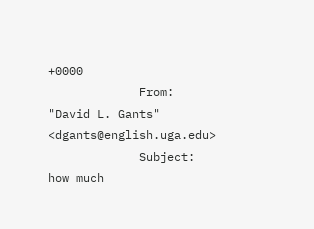+0000
             From: "David L. Gants" <dgants@english.uga.edu>
             Subject: how much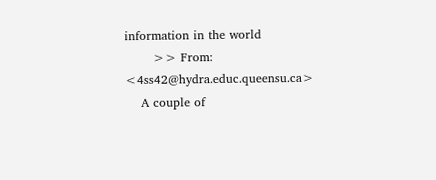information in the world
       >> From: <4ss42@hydra.educ.queensu.ca>
    A couple of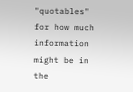"quotables" for how much information might be in the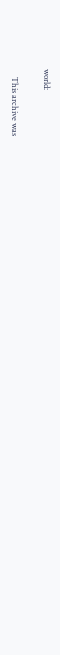world:

    This archive was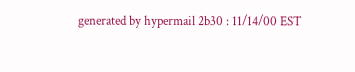generated by hypermail 2b30 : 11/14/00 EST